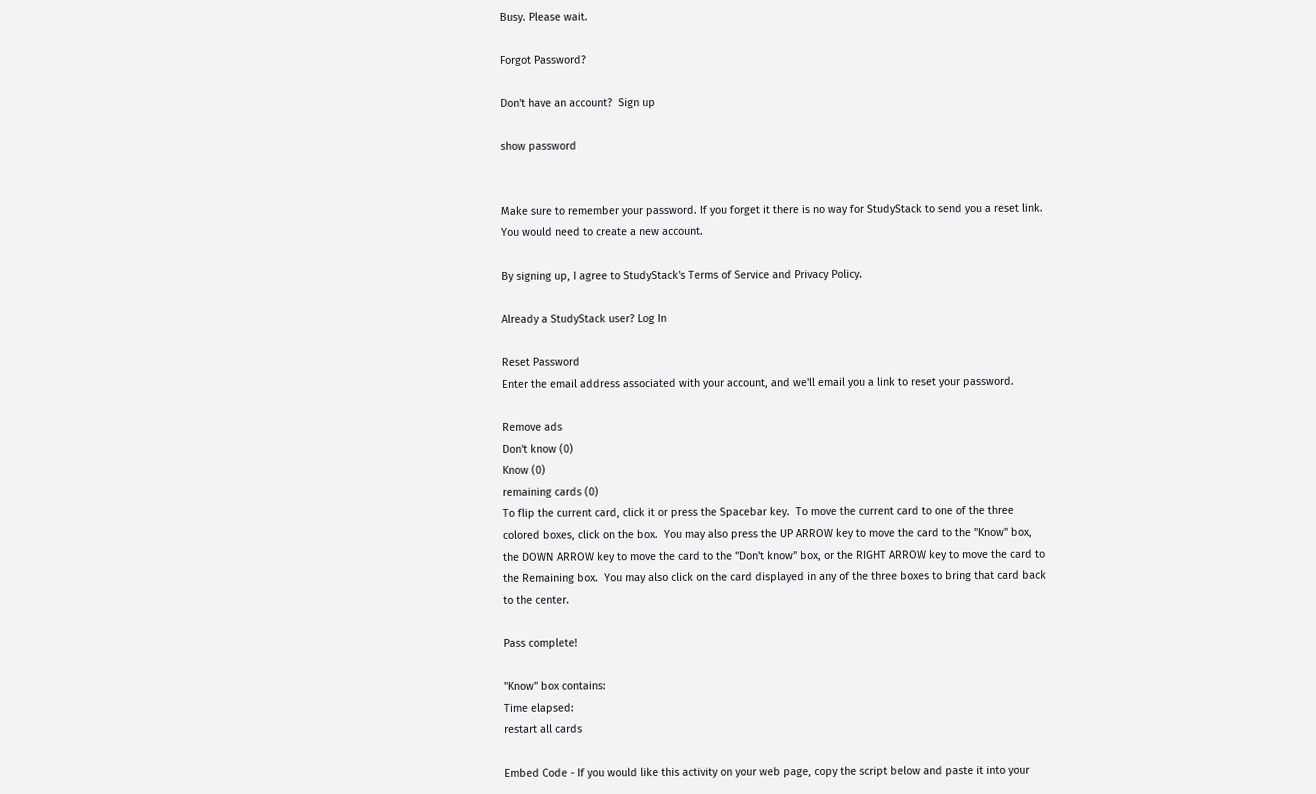Busy. Please wait.

Forgot Password?

Don't have an account?  Sign up

show password


Make sure to remember your password. If you forget it there is no way for StudyStack to send you a reset link. You would need to create a new account.

By signing up, I agree to StudyStack's Terms of Service and Privacy Policy.

Already a StudyStack user? Log In

Reset Password
Enter the email address associated with your account, and we'll email you a link to reset your password.

Remove ads
Don't know (0)
Know (0)
remaining cards (0)
To flip the current card, click it or press the Spacebar key.  To move the current card to one of the three colored boxes, click on the box.  You may also press the UP ARROW key to move the card to the "Know" box, the DOWN ARROW key to move the card to the "Don't know" box, or the RIGHT ARROW key to move the card to the Remaining box.  You may also click on the card displayed in any of the three boxes to bring that card back to the center.

Pass complete!

"Know" box contains:
Time elapsed:
restart all cards

Embed Code - If you would like this activity on your web page, copy the script below and paste it into your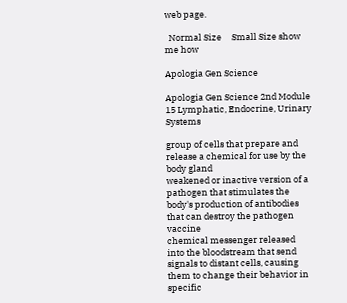web page.

  Normal Size     Small Size show me how

Apologia Gen Science

Apologia Gen Science 2nd Module 15 Lymphatic, Endocrine, Urinary Systems

group of cells that prepare and release a chemical for use by the body gland
weakened or inactive version of a pathogen that stimulates the body's production of antibodies that can destroy the pathogen vaccine
chemical messenger released into the bloodstream that send signals to distant cells, causing them to change their behavior in specific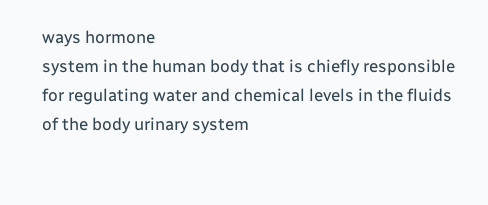ways hormone
system in the human body that is chiefly responsible for regulating water and chemical levels in the fluids of the body urinary system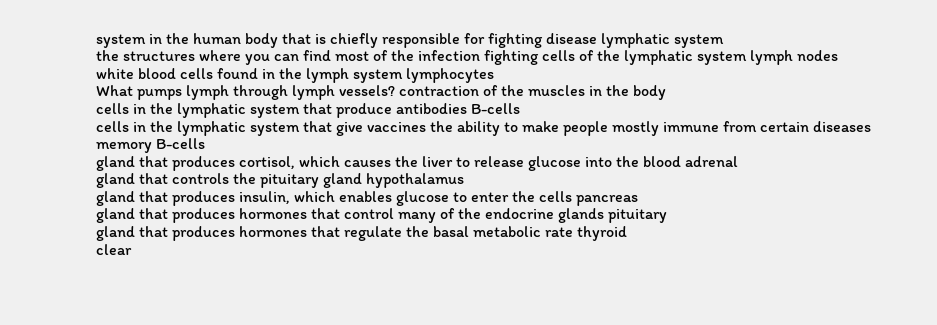system in the human body that is chiefly responsible for fighting disease lymphatic system
the structures where you can find most of the infection fighting cells of the lymphatic system lymph nodes
white blood cells found in the lymph system lymphocytes
What pumps lymph through lymph vessels? contraction of the muscles in the body
cells in the lymphatic system that produce antibodies B-cells
cells in the lymphatic system that give vaccines the ability to make people mostly immune from certain diseases memory B-cells
gland that produces cortisol, which causes the liver to release glucose into the blood adrenal
gland that controls the pituitary gland hypothalamus
gland that produces insulin, which enables glucose to enter the cells pancreas
gland that produces hormones that control many of the endocrine glands pituitary
gland that produces hormones that regulate the basal metabolic rate thyroid
clear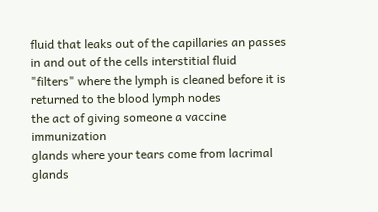fluid that leaks out of the capillaries an passes in and out of the cells interstitial fluid
"filters" where the lymph is cleaned before it is returned to the blood lymph nodes
the act of giving someone a vaccine immunization
glands where your tears come from lacrimal glands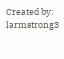Created by: larmstrong3